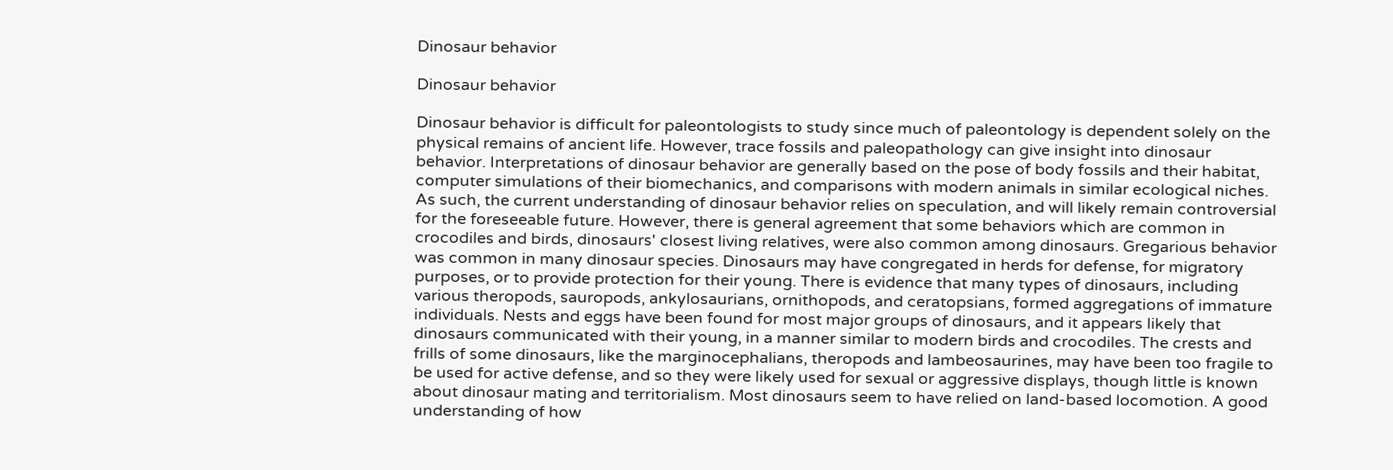Dinosaur behavior

Dinosaur behavior

Dinosaur behavior is difficult for paleontologists to study since much of paleontology is dependent solely on the physical remains of ancient life. However, trace fossils and paleopathology can give insight into dinosaur behavior. Interpretations of dinosaur behavior are generally based on the pose of body fossils and their habitat, computer simulations of their biomechanics, and comparisons with modern animals in similar ecological niches. As such, the current understanding of dinosaur behavior relies on speculation, and will likely remain controversial for the foreseeable future. However, there is general agreement that some behaviors which are common in crocodiles and birds, dinosaurs' closest living relatives, were also common among dinosaurs. Gregarious behavior was common in many dinosaur species. Dinosaurs may have congregated in herds for defense, for migratory purposes, or to provide protection for their young. There is evidence that many types of dinosaurs, including various theropods, sauropods, ankylosaurians, ornithopods, and ceratopsians, formed aggregations of immature individuals. Nests and eggs have been found for most major groups of dinosaurs, and it appears likely that dinosaurs communicated with their young, in a manner similar to modern birds and crocodiles. The crests and frills of some dinosaurs, like the marginocephalians, theropods and lambeosaurines, may have been too fragile to be used for active defense, and so they were likely used for sexual or aggressive displays, though little is known about dinosaur mating and territorialism. Most dinosaurs seem to have relied on land-based locomotion. A good understanding of how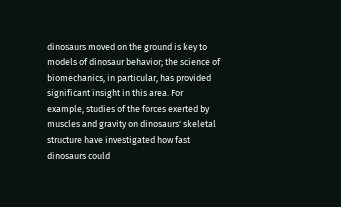dinosaurs moved on the ground is key to models of dinosaur behavior; the science of biomechanics, in particular, has provided significant insight in this area. For example, studies of the forces exerted by muscles and gravity on dinosaurs' skeletal structure have investigated how fast dinosaurs could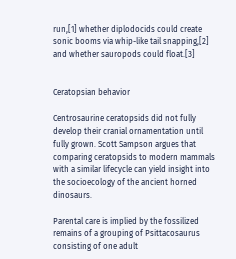run,[1] whether diplodocids could create sonic booms via whip-like tail snapping,[2] and whether sauropods could float.[3]


Ceratopsian behavior

Centrosaurine ceratopsids did not fully develop their cranial ornamentation until fully grown. Scott Sampson argues that comparing ceratopsids to modern mammals with a similar lifecycle can yield insight into the socioecology of the ancient horned dinosaurs.

Parental care is implied by the fossilized remains of a grouping of Psittacosaurus consisting of one adult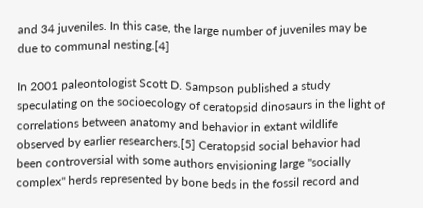and 34 juveniles. In this case, the large number of juveniles may be due to communal nesting.[4]

In 2001 paleontologist Scott D. Sampson published a study speculating on the socioecology of ceratopsid dinosaurs in the light of correlations between anatomy and behavior in extant wildlife observed by earlier researchers.[5] Ceratopsid social behavior had been controversial with some authors envisioning large "socially complex" herds represented by bone beds in the fossil record and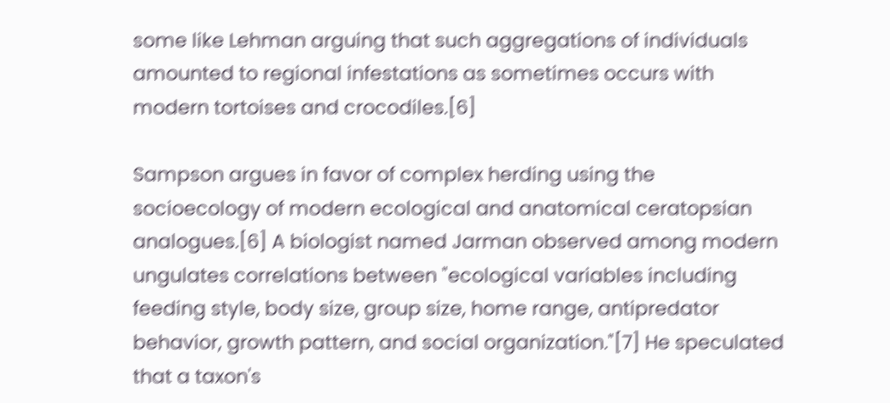some like Lehman arguing that such aggregations of individuals amounted to regional infestations as sometimes occurs with modern tortoises and crocodiles.[6]

Sampson argues in favor of complex herding using the socioecology of modern ecological and anatomical ceratopsian analogues.[6] A biologist named Jarman observed among modern ungulates correlations between "ecological variables including feeding style, body size, group size, home range, antipredator behavior, growth pattern, and social organization."[7] He speculated that a taxon's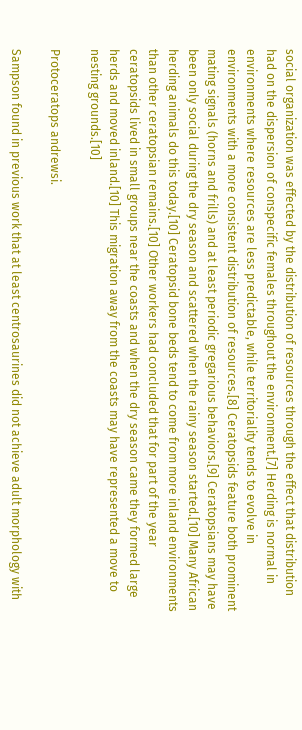social organization was effected by the distribution of resources through the effect that distribution had on the dispersion of conspecific females throughout the environment.[7] Herding is normal in environments where resources are less predictable, while territoriality tends to evolve in environments with a more consistent distribution of resources.[8] Ceratopsids feature both prominent mating signals (horns and frills) and at least periodic gregarious behaviors.[9] Ceratopsians may have been only social during the dry season and scattered when the rainy season started.[10] Many African herding animals do this today.[10] Ceratopsid bone beds tend to come from more inland environments than other ceratopsian remains.[10] Other workers had concluded that for part of the year ceratopsids lived in small groups near the coasts and when the dry season came they formed large herds and moved inland.[10] This migration away from the coasts may have represented a move to nesting grounds.[10]

Protoceratops andrewsi.

Sampson found in previous work that at least centrosaurines did not achieve adult morphology with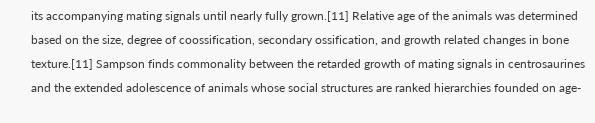its accompanying mating signals until nearly fully grown.[11] Relative age of the animals was determined based on the size, degree of coossification, secondary ossification, and growth related changes in bone texture.[11] Sampson finds commonality between the retarded growth of mating signals in centrosaurines and the extended adolescence of animals whose social structures are ranked hierarchies founded on age-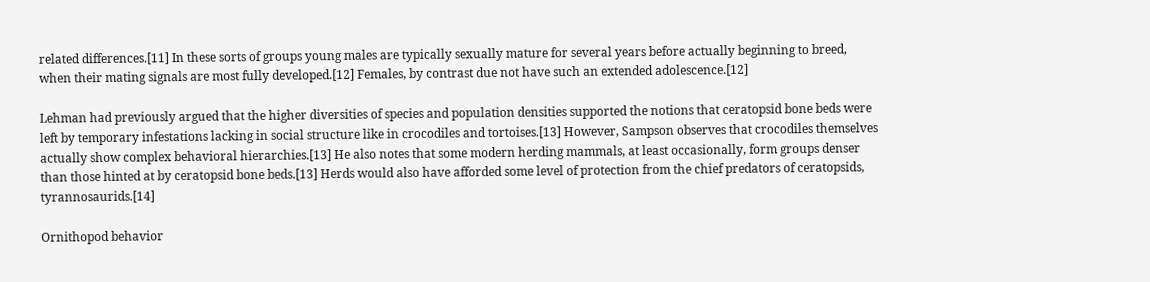related differences.[11] In these sorts of groups young males are typically sexually mature for several years before actually beginning to breed, when their mating signals are most fully developed.[12] Females, by contrast due not have such an extended adolescence.[12]

Lehman had previously argued that the higher diversities of species and population densities supported the notions that ceratopsid bone beds were left by temporary infestations lacking in social structure like in crocodiles and tortoises.[13] However, Sampson observes that crocodiles themselves actually show complex behavioral hierarchies.[13] He also notes that some modern herding mammals, at least occasionally, form groups denser than those hinted at by ceratopsid bone beds.[13] Herds would also have afforded some level of protection from the chief predators of ceratopsids, tyrannosaurids.[14]

Ornithopod behavior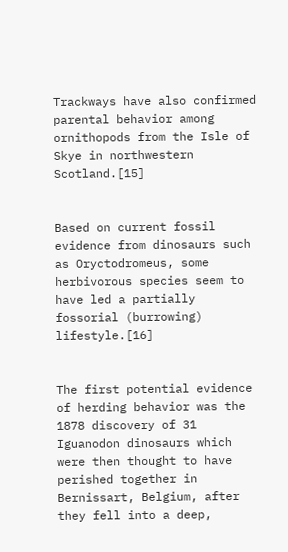Trackways have also confirmed parental behavior among ornithopods from the Isle of Skye in northwestern Scotland.[15]


Based on current fossil evidence from dinosaurs such as Oryctodromeus, some herbivorous species seem to have led a partially fossorial (burrowing) lifestyle.[16]


The first potential evidence of herding behavior was the 1878 discovery of 31 Iguanodon dinosaurs which were then thought to have perished together in Bernissart, Belgium, after they fell into a deep,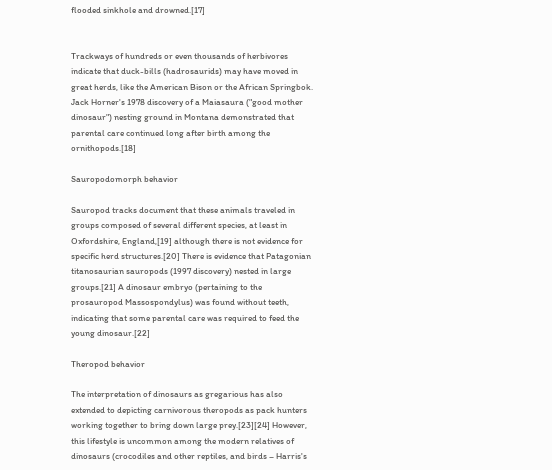flooded sinkhole and drowned.[17]


Trackways of hundreds or even thousands of herbivores indicate that duck-bills (hadrosaurids) may have moved in great herds, like the American Bison or the African Springbok. Jack Horner's 1978 discovery of a Maiasaura ("good mother dinosaur") nesting ground in Montana demonstrated that parental care continued long after birth among the ornithopods.[18]

Sauropodomorph behavior

Sauropod tracks document that these animals traveled in groups composed of several different species, at least in Oxfordshire, England,[19] although there is not evidence for specific herd structures.[20] There is evidence that Patagonian titanosaurian sauropods (1997 discovery) nested in large groups.[21] A dinosaur embryo (pertaining to the prosauropod Massospondylus) was found without teeth, indicating that some parental care was required to feed the young dinosaur.[22]

Theropod behavior

The interpretation of dinosaurs as gregarious has also extended to depicting carnivorous theropods as pack hunters working together to bring down large prey.[23][24] However, this lifestyle is uncommon among the modern relatives of dinosaurs (crocodiles and other reptiles, and birds – Harris's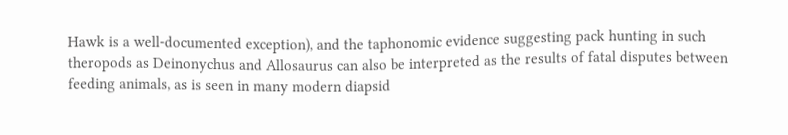Hawk is a well-documented exception), and the taphonomic evidence suggesting pack hunting in such theropods as Deinonychus and Allosaurus can also be interpreted as the results of fatal disputes between feeding animals, as is seen in many modern diapsid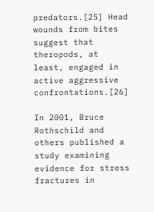predators.[25] Head wounds from bites suggest that theropods, at least, engaged in active aggressive confrontations.[26]

In 2001, Bruce Rothschild and others published a study examining evidence for stress fractures in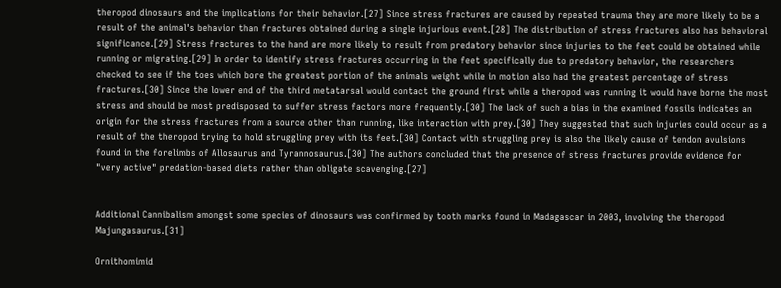theropod dinosaurs and the implications for their behavior.[27] Since stress fractures are caused by repeated trauma they are more likely to be a result of the animal's behavior than fractures obtained during a single injurious event.[28] The distribution of stress fractures also has behavioral significance.[29] Stress fractures to the hand are more likely to result from predatory behavior since injuries to the feet could be obtained while running or migrating.[29] In order to identify stress fractures occurring in the feet specifically due to predatory behavior, the researchers checked to see if the toes which bore the greatest portion of the animals weight while in motion also had the greatest percentage of stress fractures.[30] Since the lower end of the third metatarsal would contact the ground first while a theropod was running it would have borne the most stress and should be most predisposed to suffer stress factors more frequently.[30] The lack of such a bias in the examined fossils indicates an origin for the stress fractures from a source other than running, like interaction with prey.[30] They suggested that such injuries could occur as a result of the theropod trying to hold struggling prey with its feet.[30] Contact with struggling prey is also the likely cause of tendon avulsions found in the forelimbs of Allosaurus and Tyrannosaurus.[30] The authors concluded that the presence of stress fractures provide evidence for "very active" predation-based diets rather than obligate scavenging.[27]


Additional Cannibalism amongst some species of dinosaurs was confirmed by tooth marks found in Madagascar in 2003, involving the theropod Majungasaurus.[31]

Ornithomimid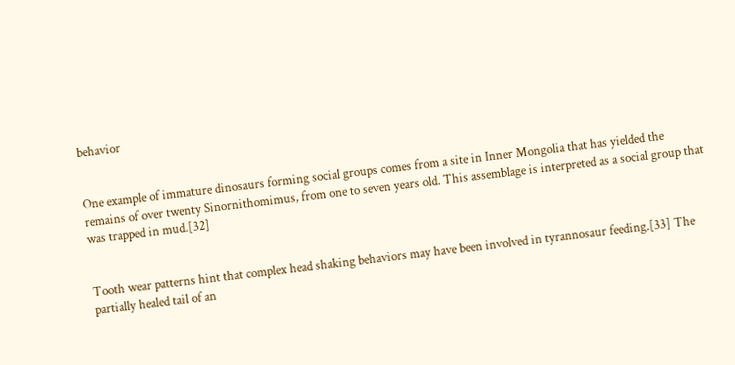behavior


One example of immature dinosaurs forming social groups comes from a site in Inner Mongolia that has yielded the remains of over twenty Sinornithomimus, from one to seven years old. This assemblage is interpreted as a social group that was trapped in mud.[32]


Tooth wear patterns hint that complex head shaking behaviors may have been involved in tyrannosaur feeding.[33] The partially healed tail of an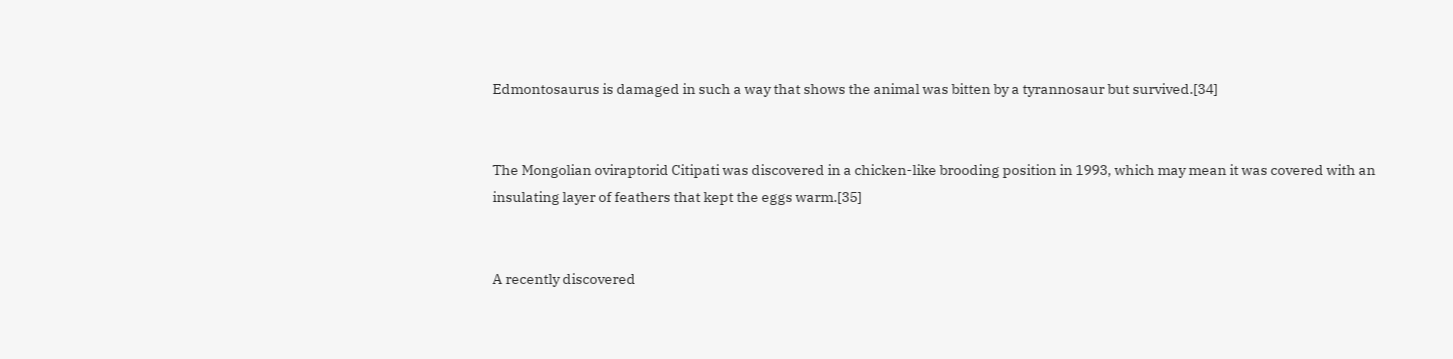Edmontosaurus is damaged in such a way that shows the animal was bitten by a tyrannosaur but survived.[34]


The Mongolian oviraptorid Citipati was discovered in a chicken-like brooding position in 1993, which may mean it was covered with an insulating layer of feathers that kept the eggs warm.[35]


A recently discovered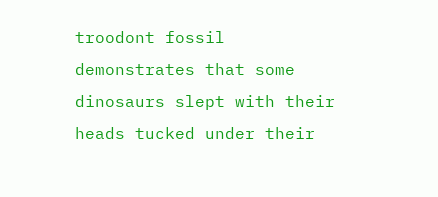troodont fossil demonstrates that some dinosaurs slept with their heads tucked under their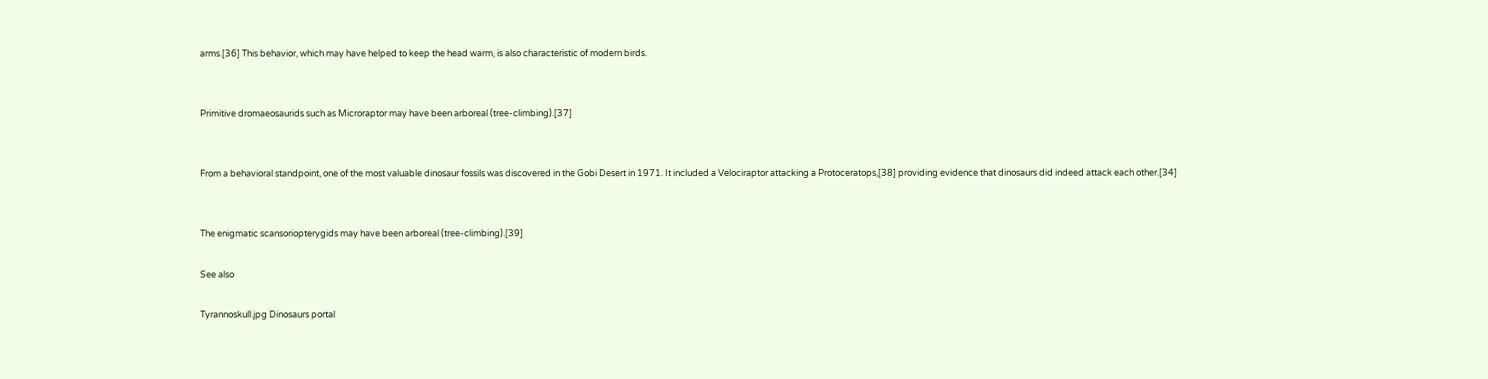arms.[36] This behavior, which may have helped to keep the head warm, is also characteristic of modern birds.


Primitive dromaeosaurids such as Microraptor may have been arboreal (tree-climbing).[37]


From a behavioral standpoint, one of the most valuable dinosaur fossils was discovered in the Gobi Desert in 1971. It included a Velociraptor attacking a Protoceratops,[38] providing evidence that dinosaurs did indeed attack each other.[34]


The enigmatic scansoriopterygids may have been arboreal (tree-climbing).[39]

See also

Tyrannoskull.jpg Dinosaurs portal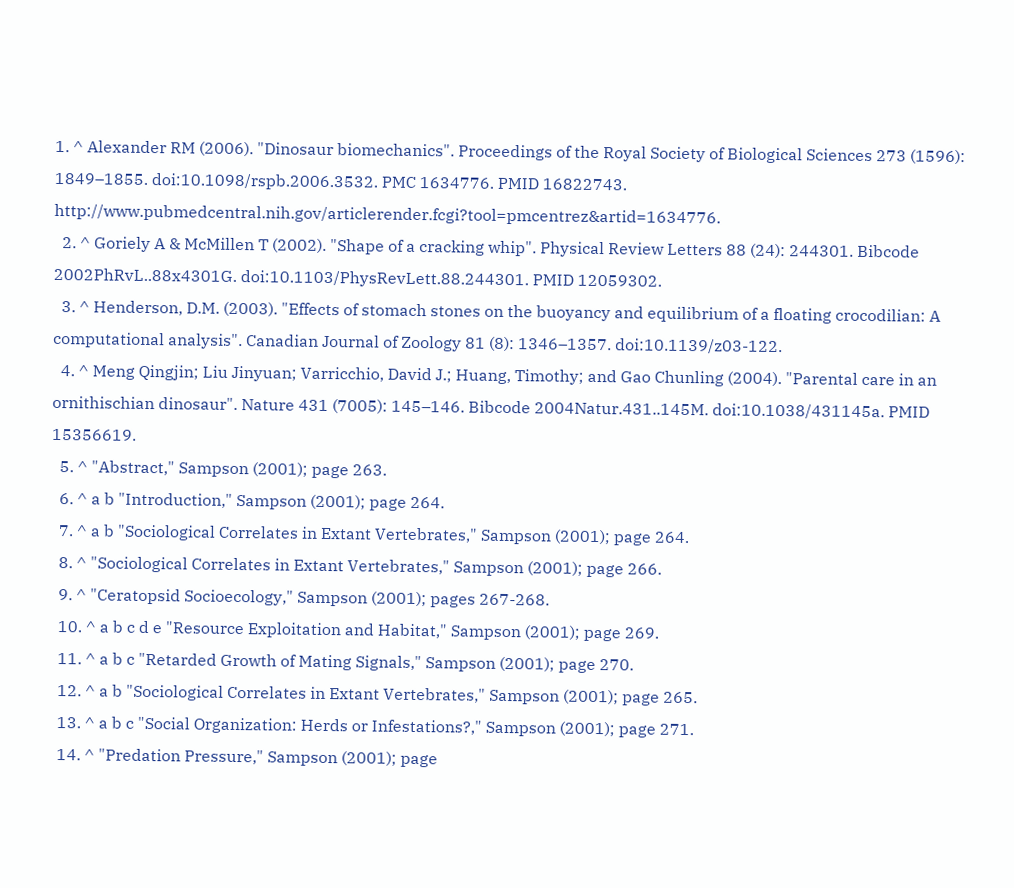1. ^ Alexander RM (2006). "Dinosaur biomechanics". Proceedings of the Royal Society of Biological Sciences 273 (1596): 1849–1855. doi:10.1098/rspb.2006.3532. PMC 1634776. PMID 16822743. http://www.pubmedcentral.nih.gov/articlerender.fcgi?tool=pmcentrez&artid=1634776.
  2. ^ Goriely A & McMillen T (2002). "Shape of a cracking whip". Physical Review Letters 88 (24): 244301. Bibcode 2002PhRvL..88x4301G. doi:10.1103/PhysRevLett.88.244301. PMID 12059302.
  3. ^ Henderson, D.M. (2003). "Effects of stomach stones on the buoyancy and equilibrium of a floating crocodilian: A computational analysis". Canadian Journal of Zoology 81 (8): 1346–1357. doi:10.1139/z03-122.
  4. ^ Meng Qingjin; Liu Jinyuan; Varricchio, David J.; Huang, Timothy; and Gao Chunling (2004). "Parental care in an ornithischian dinosaur". Nature 431 (7005): 145–146. Bibcode 2004Natur.431..145M. doi:10.1038/431145a. PMID 15356619.
  5. ^ "Abstract," Sampson (2001); page 263.
  6. ^ a b "Introduction," Sampson (2001); page 264.
  7. ^ a b "Sociological Correlates in Extant Vertebrates," Sampson (2001); page 264.
  8. ^ "Sociological Correlates in Extant Vertebrates," Sampson (2001); page 266.
  9. ^ "Ceratopsid Socioecology," Sampson (2001); pages 267-268.
  10. ^ a b c d e "Resource Exploitation and Habitat," Sampson (2001); page 269.
  11. ^ a b c "Retarded Growth of Mating Signals," Sampson (2001); page 270.
  12. ^ a b "Sociological Correlates in Extant Vertebrates," Sampson (2001); page 265.
  13. ^ a b c "Social Organization: Herds or Infestations?," Sampson (2001); page 271.
  14. ^ "Predation Pressure," Sampson (2001); page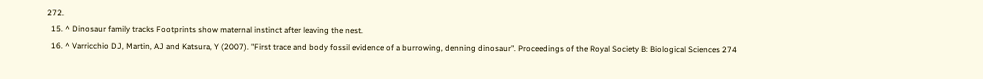272.
  15. ^ Dinosaur family tracks Footprints show maternal instinct after leaving the nest.
  16. ^ Varricchio DJ, Martin, AJ and Katsura, Y (2007). "First trace and body fossil evidence of a burrowing, denning dinosaur". Proceedings of the Royal Society B: Biological Sciences 274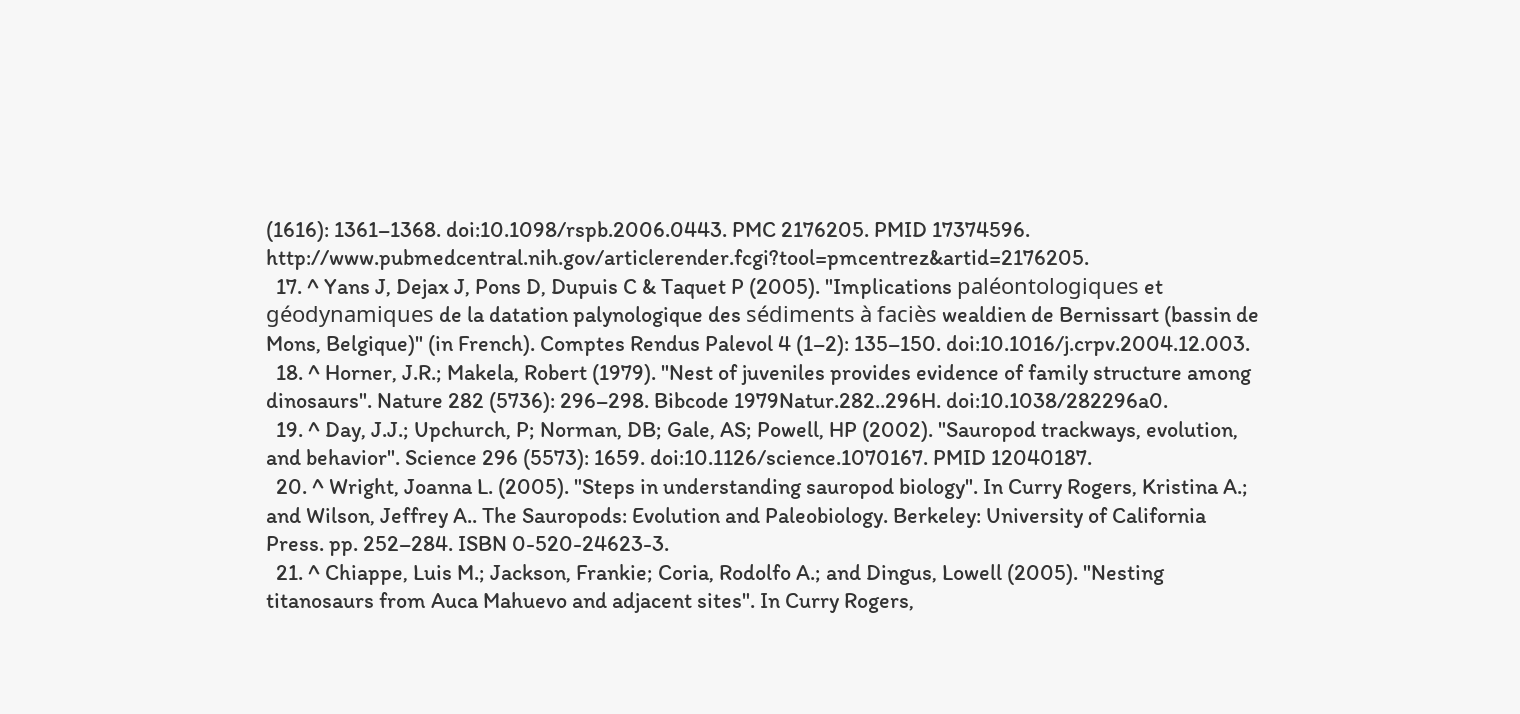(1616): 1361–1368. doi:10.1098/rspb.2006.0443. PMC 2176205. PMID 17374596. http://www.pubmedcentral.nih.gov/articlerender.fcgi?tool=pmcentrez&artid=2176205.
  17. ^ Yans J, Dejax J, Pons D, Dupuis C & Taquet P (2005). "Implications paléontologiques et géodynamiques de la datation palynologique des sédiments à faciès wealdien de Bernissart (bassin de Mons, Belgique)" (in French). Comptes Rendus Palevol 4 (1–2): 135–150. doi:10.1016/j.crpv.2004.12.003.
  18. ^ Horner, J.R.; Makela, Robert (1979). "Nest of juveniles provides evidence of family structure among dinosaurs". Nature 282 (5736): 296–298. Bibcode 1979Natur.282..296H. doi:10.1038/282296a0.
  19. ^ Day, J.J.; Upchurch, P; Norman, DB; Gale, AS; Powell, HP (2002). "Sauropod trackways, evolution, and behavior". Science 296 (5573): 1659. doi:10.1126/science.1070167. PMID 12040187.
  20. ^ Wright, Joanna L. (2005). "Steps in understanding sauropod biology". In Curry Rogers, Kristina A.; and Wilson, Jeffrey A.. The Sauropods: Evolution and Paleobiology. Berkeley: University of California Press. pp. 252–284. ISBN 0-520-24623-3.
  21. ^ Chiappe, Luis M.; Jackson, Frankie; Coria, Rodolfo A.; and Dingus, Lowell (2005). "Nesting titanosaurs from Auca Mahuevo and adjacent sites". In Curry Rogers,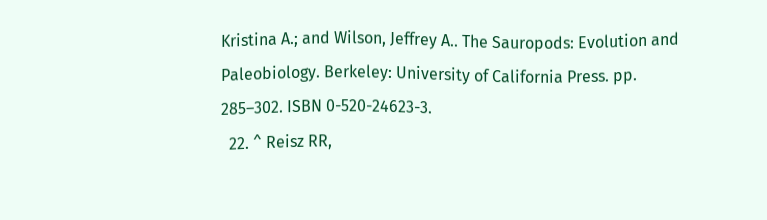Kristina A.; and Wilson, Jeffrey A.. The Sauropods: Evolution and Paleobiology. Berkeley: University of California Press. pp. 285–302. ISBN 0-520-24623-3.
  22. ^ Reisz RR,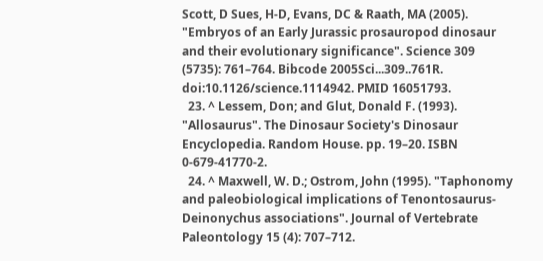Scott, D Sues, H-D, Evans, DC & Raath, MA (2005). "Embryos of an Early Jurassic prosauropod dinosaur and their evolutionary significance". Science 309 (5735): 761–764. Bibcode 2005Sci...309..761R. doi:10.1126/science.1114942. PMID 16051793.
  23. ^ Lessem, Don; and Glut, Donald F. (1993). "Allosaurus". The Dinosaur Society's Dinosaur Encyclopedia. Random House. pp. 19–20. ISBN 0-679-41770-2.
  24. ^ Maxwell, W. D.; Ostrom, John (1995). "Taphonomy and paleobiological implications of Tenontosaurus-Deinonychus associations". Journal of Vertebrate Paleontology 15 (4): 707–712.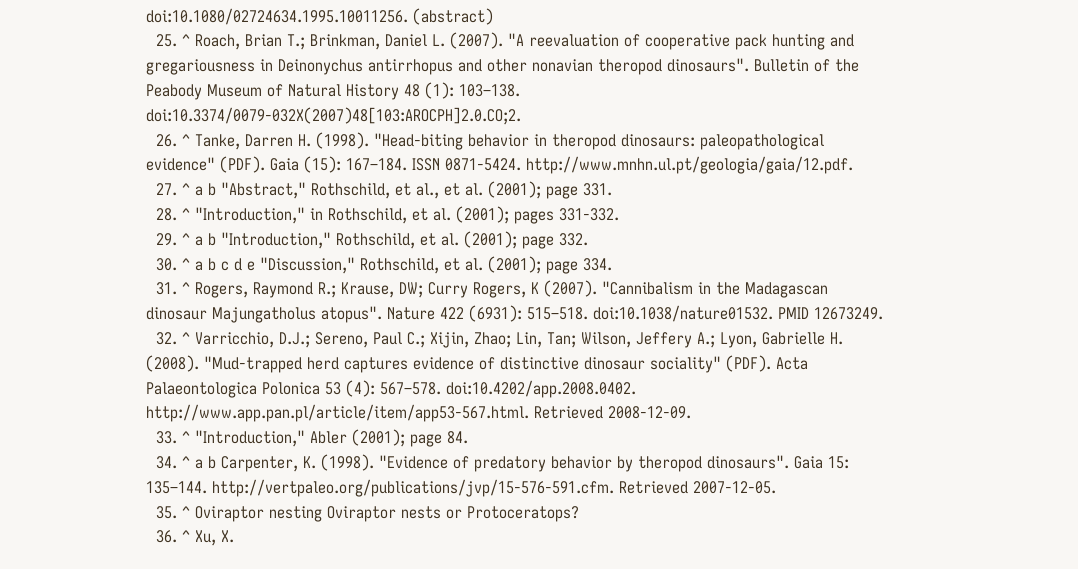doi:10.1080/02724634.1995.10011256. (abstract)
  25. ^ Roach, Brian T.; Brinkman, Daniel L. (2007). "A reevaluation of cooperative pack hunting and gregariousness in Deinonychus antirrhopus and other nonavian theropod dinosaurs". Bulletin of the Peabody Museum of Natural History 48 (1): 103–138. doi:10.3374/0079-032X(2007)48[103:AROCPH]2.0.CO;2.
  26. ^ Tanke, Darren H. (1998). "Head-biting behavior in theropod dinosaurs: paleopathological evidence" (PDF). Gaia (15): 167–184. ISSN 0871-5424. http://www.mnhn.ul.pt/geologia/gaia/12.pdf.
  27. ^ a b "Abstract," Rothschild, et al., et al. (2001); page 331.
  28. ^ "Introduction," in Rothschild, et al. (2001); pages 331-332.
  29. ^ a b "Introduction," Rothschild, et al. (2001); page 332.
  30. ^ a b c d e "Discussion," Rothschild, et al. (2001); page 334.
  31. ^ Rogers, Raymond R.; Krause, DW; Curry Rogers, K (2007). "Cannibalism in the Madagascan dinosaur Majungatholus atopus". Nature 422 (6931): 515–518. doi:10.1038/nature01532. PMID 12673249.
  32. ^ Varricchio, D.J.; Sereno, Paul C.; Xijin, Zhao; Lin, Tan; Wilson, Jeffery A.; Lyon, Gabrielle H. (2008). "Mud-trapped herd captures evidence of distinctive dinosaur sociality" (PDF). Acta Palaeontologica Polonica 53 (4): 567–578. doi:10.4202/app.2008.0402. http://www.app.pan.pl/article/item/app53-567.html. Retrieved 2008-12-09.
  33. ^ "Introduction," Abler (2001); page 84.
  34. ^ a b Carpenter, K. (1998). "Evidence of predatory behavior by theropod dinosaurs". Gaia 15: 135–144. http://vertpaleo.org/publications/jvp/15-576-591.cfm. Retrieved 2007-12-05.
  35. ^ Oviraptor nesting Oviraptor nests or Protoceratops?
  36. ^ Xu, X.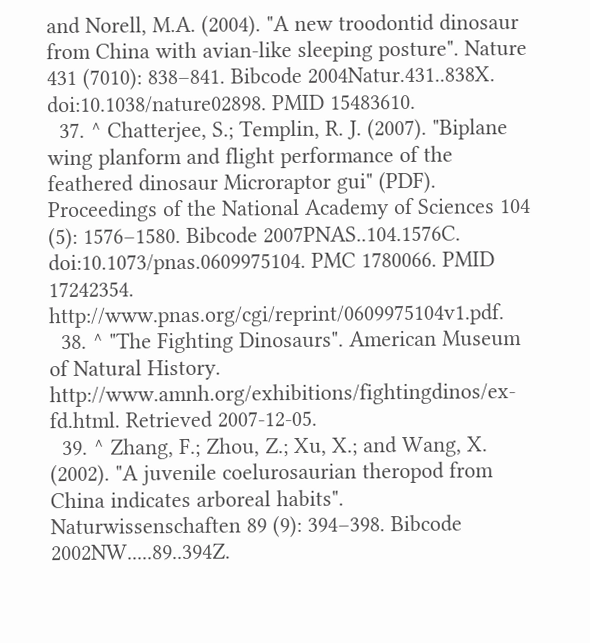and Norell, M.A. (2004). "A new troodontid dinosaur from China with avian-like sleeping posture". Nature 431 (7010): 838–841. Bibcode 2004Natur.431..838X. doi:10.1038/nature02898. PMID 15483610.
  37. ^ Chatterjee, S.; Templin, R. J. (2007). "Biplane wing planform and flight performance of the feathered dinosaur Microraptor gui" (PDF). Proceedings of the National Academy of Sciences 104 (5): 1576–1580. Bibcode 2007PNAS..104.1576C. doi:10.1073/pnas.0609975104. PMC 1780066. PMID 17242354. http://www.pnas.org/cgi/reprint/0609975104v1.pdf.
  38. ^ "The Fighting Dinosaurs". American Museum of Natural History. http://www.amnh.org/exhibitions/fightingdinos/ex-fd.html. Retrieved 2007-12-05.
  39. ^ Zhang, F.; Zhou, Z.; Xu, X.; and Wang, X. (2002). "A juvenile coelurosaurian theropod from China indicates arboreal habits". Naturwissenschaften 89 (9): 394–398. Bibcode 2002NW.....89..394Z.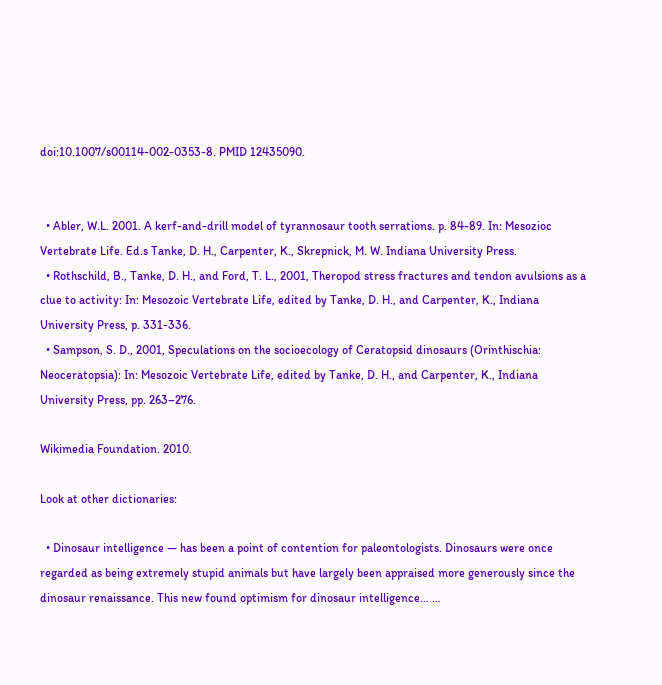doi:10.1007/s00114-002-0353-8. PMID 12435090.


  • Abler, W.L. 2001. A kerf-and-drill model of tyrannosaur tooth serrations. p. 84-89. In: Mesozioc Vertebrate Life. Ed.s Tanke, D. H., Carpenter, K., Skrepnick, M. W. Indiana University Press.
  • Rothschild, B., Tanke, D. H., and Ford, T. L., 2001, Theropod stress fractures and tendon avulsions as a clue to activity: In: Mesozoic Vertebrate Life, edited by Tanke, D. H., and Carpenter, K., Indiana University Press, p. 331-336.
  • Sampson, S. D., 2001, Speculations on the socioecology of Ceratopsid dinosaurs (Orinthischia: Neoceratopsia): In: Mesozoic Vertebrate Life, edited by Tanke, D. H., and Carpenter, K., Indiana University Press, pp. 263–276.

Wikimedia Foundation. 2010.

Look at other dictionaries:

  • Dinosaur intelligence — has been a point of contention for paleontologists. Dinosaurs were once regarded as being extremely stupid animals but have largely been appraised more generously since the dinosaur renaissance. This new found optimism for dinosaur intelligence… …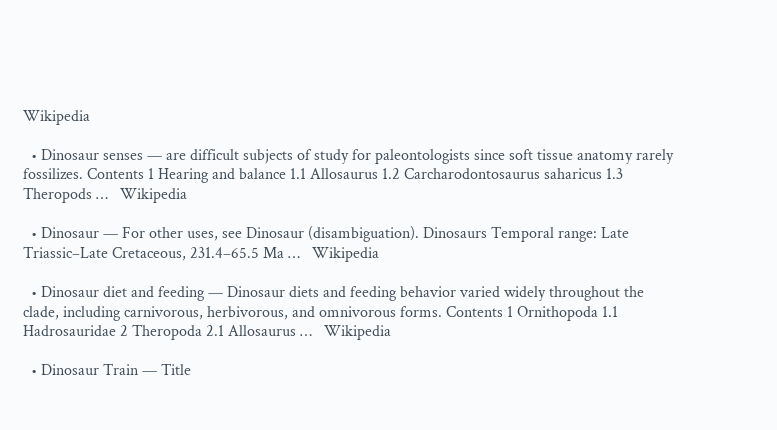Wikipedia

  • Dinosaur senses — are difficult subjects of study for paleontologists since soft tissue anatomy rarely fossilizes. Contents 1 Hearing and balance 1.1 Allosaurus 1.2 Carcharodontosaurus saharicus 1.3 Theropods …   Wikipedia

  • Dinosaur — For other uses, see Dinosaur (disambiguation). Dinosaurs Temporal range: Late Triassic–Late Cretaceous, 231.4–65.5 Ma …   Wikipedia

  • Dinosaur diet and feeding — Dinosaur diets and feeding behavior varied widely throughout the clade, including carnivorous, herbivorous, and omnivorous forms. Contents 1 Ornithopoda 1.1 Hadrosauridae 2 Theropoda 2.1 Allosaurus …   Wikipedia

  • Dinosaur Train — Title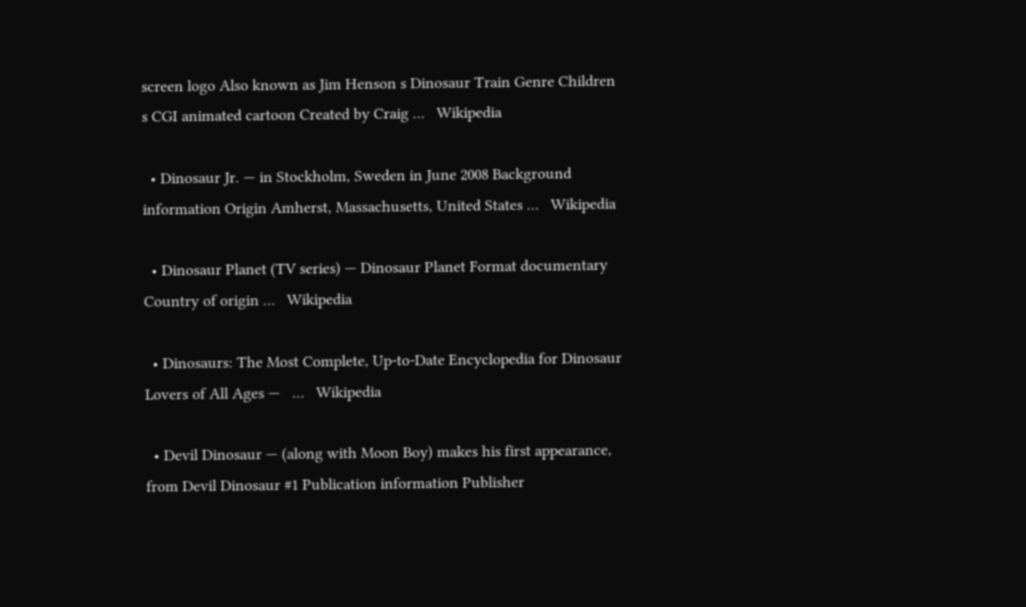screen logo Also known as Jim Henson s Dinosaur Train Genre Children s CGI animated cartoon Created by Craig …   Wikipedia

  • Dinosaur Jr. — in Stockholm, Sweden in June 2008 Background information Origin Amherst, Massachusetts, United States …   Wikipedia

  • Dinosaur Planet (TV series) — Dinosaur Planet Format documentary Country of origin …   Wikipedia

  • Dinosaurs: The Most Complete, Up-to-Date Encyclopedia for Dinosaur Lovers of All Ages —   …   Wikipedia

  • Devil Dinosaur — (along with Moon Boy) makes his first appearance, from Devil Dinosaur #1 Publication information Publisher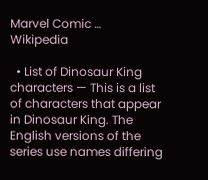Marvel Comic …   Wikipedia

  • List of Dinosaur King characters — This is a list of characters that appear in Dinosaur King. The English versions of the series use names differing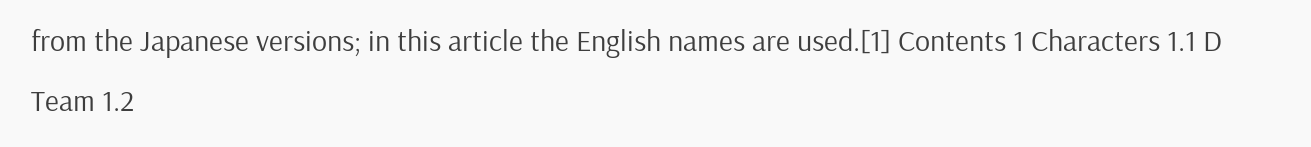from the Japanese versions; in this article the English names are used.[1] Contents 1 Characters 1.1 D Team 1.2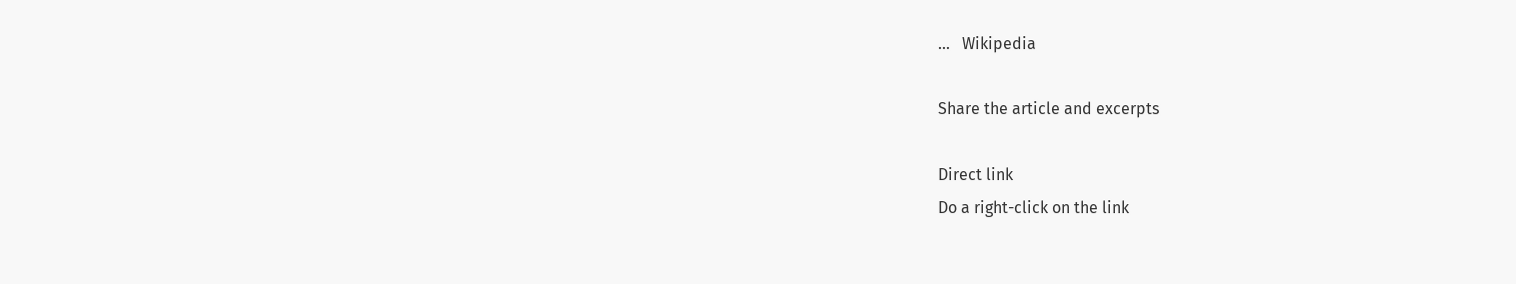…   Wikipedia

Share the article and excerpts

Direct link
Do a right-click on the link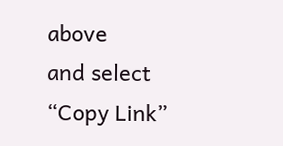above
and select “Copy Link”